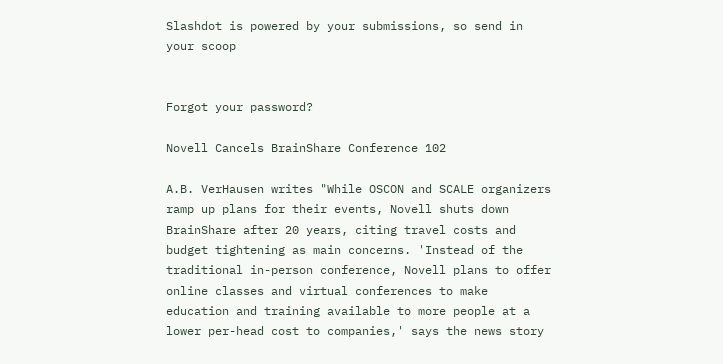Slashdot is powered by your submissions, so send in your scoop


Forgot your password?

Novell Cancels BrainShare Conference 102

A.B. VerHausen writes "While OSCON and SCALE organizers ramp up plans for their events, Novell shuts down BrainShare after 20 years, citing travel costs and budget tightening as main concerns. 'Instead of the traditional in-person conference, Novell plans to offer online classes and virtual conferences to make education and training available to more people at a lower per-head cost to companies,' says the news story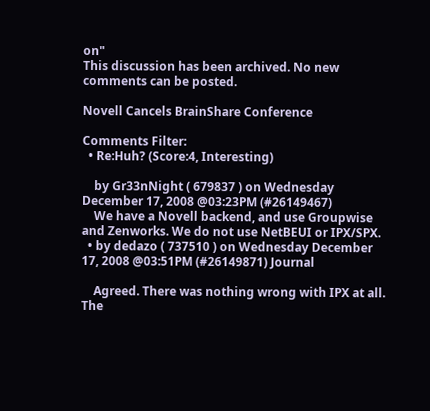on"
This discussion has been archived. No new comments can be posted.

Novell Cancels BrainShare Conference

Comments Filter:
  • Re:Huh? (Score:4, Interesting)

    by Gr33nNight ( 679837 ) on Wednesday December 17, 2008 @03:23PM (#26149467)
    We have a Novell backend, and use Groupwise and Zenworks. We do not use NetBEUI or IPX/SPX.
  • by dedazo ( 737510 ) on Wednesday December 17, 2008 @03:51PM (#26149871) Journal

    Agreed. There was nothing wrong with IPX at all. The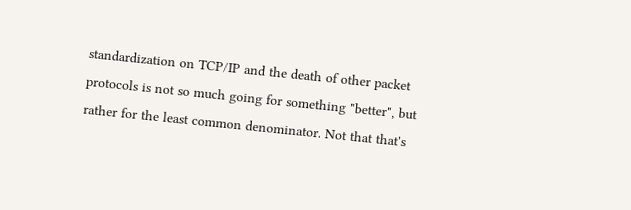standardization on TCP/IP and the death of other packet protocols is not so much going for something "better", but rather for the least common denominator. Not that that's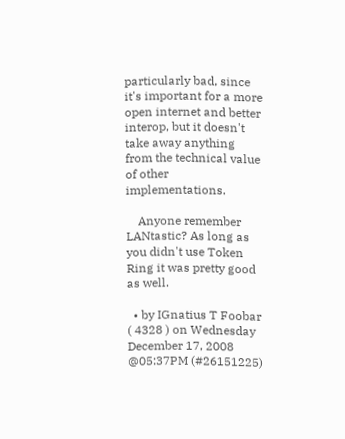particularly bad, since it's important for a more open internet and better interop, but it doesn't take away anything from the technical value of other implementations.

    Anyone remember LANtastic? As long as you didn't use Token Ring it was pretty good as well.

  • by IGnatius T Foobar ( 4328 ) on Wednesday December 17, 2008 @05:37PM (#26151225)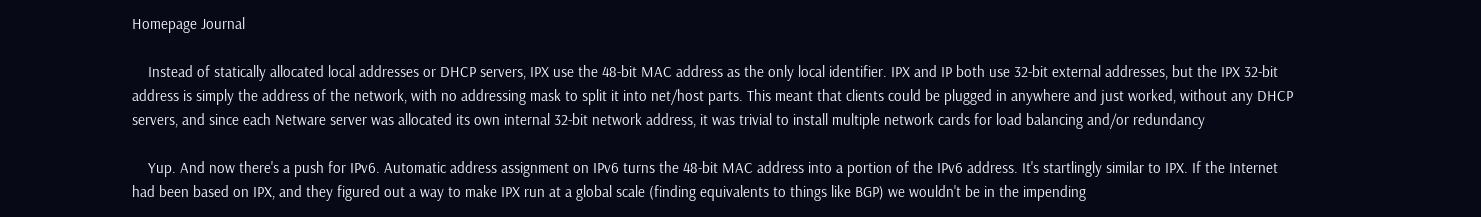Homepage Journal

    Instead of statically allocated local addresses or DHCP servers, IPX use the 48-bit MAC address as the only local identifier. IPX and IP both use 32-bit external addresses, but the IPX 32-bit address is simply the address of the network, with no addressing mask to split it into net/host parts. This meant that clients could be plugged in anywhere and just worked, without any DHCP servers, and since each Netware server was allocated its own internal 32-bit network address, it was trivial to install multiple network cards for load balancing and/or redundancy

    Yup. And now there's a push for IPv6. Automatic address assignment on IPv6 turns the 48-bit MAC address into a portion of the IPv6 address. It's startlingly similar to IPX. If the Internet had been based on IPX, and they figured out a way to make IPX run at a global scale (finding equivalents to things like BGP) we wouldn't be in the impending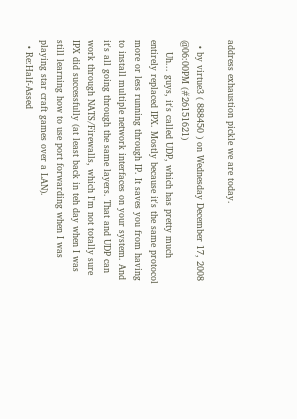address exhaustion pickle we are today.

  • by virtue3 ( 888450 ) on Wednesday December 17, 2008 @06:00PM (#26151621)
    Uh... guys, it's called UDP, which has pretty much entirely replaced IPX. Mostly because it's the same protocol more or less running through IP. It saves you from having to install multiple network interfaces on your system. And it's all going through the same layers. That and UDP can work through NATS/Firewalls, which I'm not totally sure IPX did successfully (at least back in teh day when I was still learning how to use port forwarding when I was playing star craft games over a LAN).
  • Re:Half-Assed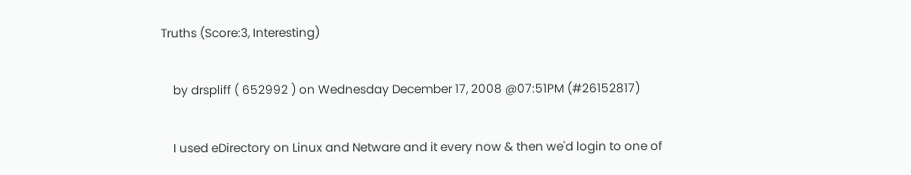Truths (Score:3, Interesting)

    by drspliff ( 652992 ) on Wednesday December 17, 2008 @07:51PM (#26152817)

    I used eDirectory on Linux and Netware and it every now & then we'd login to one of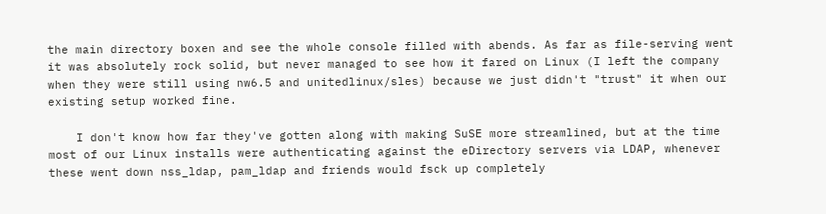the main directory boxen and see the whole console filled with abends. As far as file-serving went it was absolutely rock solid, but never managed to see how it fared on Linux (I left the company when they were still using nw6.5 and unitedlinux/sles) because we just didn't "trust" it when our existing setup worked fine.

    I don't know how far they've gotten along with making SuSE more streamlined, but at the time most of our Linux installs were authenticating against the eDirectory servers via LDAP, whenever these went down nss_ldap, pam_ldap and friends would fsck up completely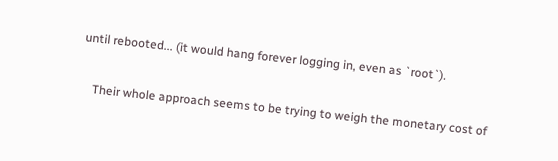until rebooted... (it would hang forever logging in, even as `root`).

    Their whole approach seems to be trying to weigh the monetary cost of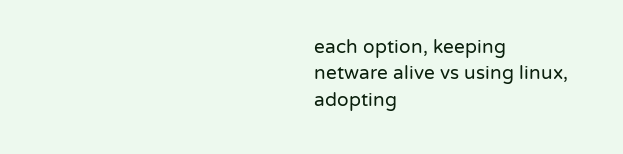each option, keeping netware alive vs using linux, adopting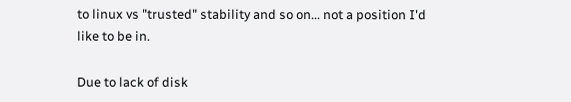to linux vs "trusted" stability and so on... not a position I'd like to be in.

Due to lack of disk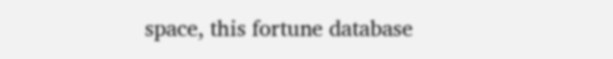space, this fortune database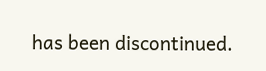has been discontinued.